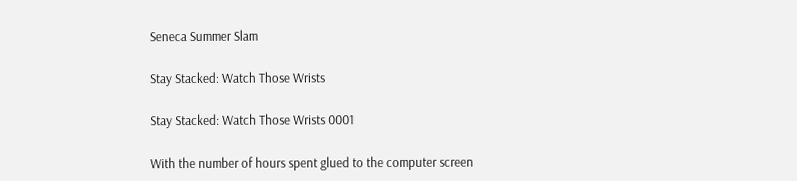Seneca Summer Slam

Stay Stacked: Watch Those Wrists

Stay Stacked: Watch Those Wrists 0001

With the number of hours spent glued to the computer screen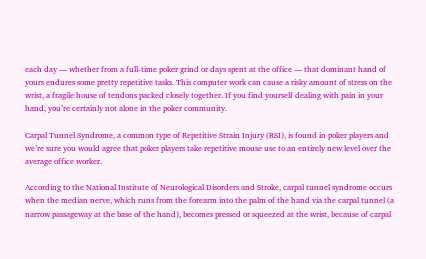each day — whether from a full-time poker grind or days spent at the office — that dominant hand of yours endures some pretty repetitive tasks. This computer work can cause a risky amount of stress on the wrist, a fragile house of tendons packed closely together. If you find yourself dealing with pain in your hand, you’re certainly not alone in the poker community.

Carpal Tunnel Syndrome, a common type of Repetitive Strain Injury (RSI), is found in poker players and we’re sure you would agree that poker players take repetitive mouse use to an entirely new level over the average office worker.

According to the National Institute of Neurological Disorders and Stroke, carpal tunnel syndrome occurs when the median nerve, which runs from the forearm into the palm of the hand via the carpal tunnel (a narrow passageway at the base of the hand), becomes pressed or squeezed at the wrist, because of carpal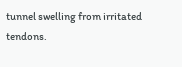tunnel swelling from irritated tendons.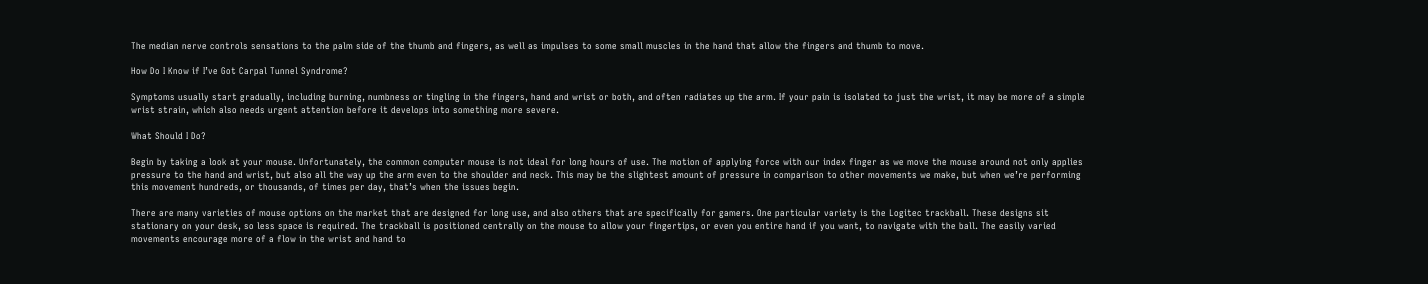The median nerve controls sensations to the palm side of the thumb and fingers, as well as impulses to some small muscles in the hand that allow the fingers and thumb to move.

How Do I Know if I’ve Got Carpal Tunnel Syndrome?

Symptoms usually start gradually, including burning, numbness or tingling in the fingers, hand and wrist or both, and often radiates up the arm. If your pain is isolated to just the wrist, it may be more of a simple wrist strain, which also needs urgent attention before it develops into something more severe.

What Should I Do?

Begin by taking a look at your mouse. Unfortunately, the common computer mouse is not ideal for long hours of use. The motion of applying force with our index finger as we move the mouse around not only applies pressure to the hand and wrist, but also all the way up the arm even to the shoulder and neck. This may be the slightest amount of pressure in comparison to other movements we make, but when we’re performing this movement hundreds, or thousands, of times per day, that’s when the issues begin.

There are many varieties of mouse options on the market that are designed for long use, and also others that are specifically for gamers. One particular variety is the Logitec trackball. These designs sit stationary on your desk, so less space is required. The trackball is positioned centrally on the mouse to allow your fingertips, or even you entire hand if you want, to navigate with the ball. The easily varied movements encourage more of a flow in the wrist and hand to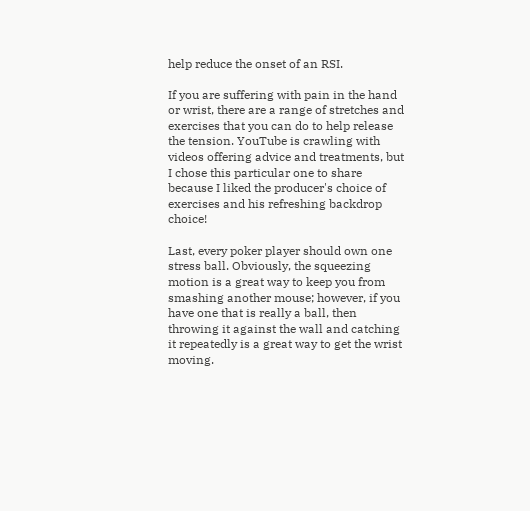help reduce the onset of an RSI.

If you are suffering with pain in the hand or wrist, there are a range of stretches and exercises that you can do to help release the tension. YouTube is crawling with videos offering advice and treatments, but I chose this particular one to share because I liked the producer's choice of exercises and his refreshing backdrop choice!

Last, every poker player should own one stress ball. Obviously, the squeezing motion is a great way to keep you from smashing another mouse; however, if you have one that is really a ball, then throwing it against the wall and catching it repeatedly is a great way to get the wrist moving.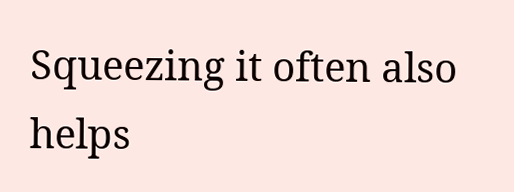Squeezing it often also helps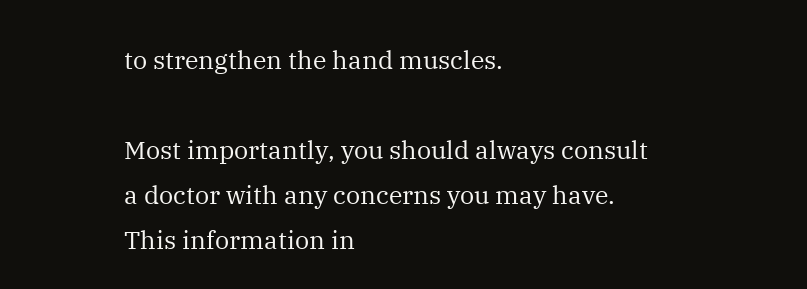to strengthen the hand muscles.

Most importantly, you should always consult a doctor with any concerns you may have. This information in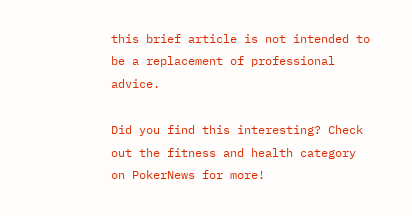this brief article is not intended to be a replacement of professional advice.

Did you find this interesting? Check out the fitness and health category on PokerNews for more!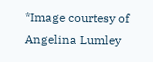*Image courtesy of Angelina Lumley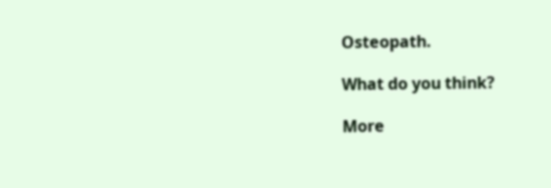Osteopath.

What do you think?

More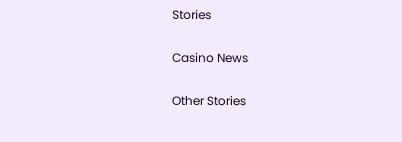Stories

Casino News

Other Stories